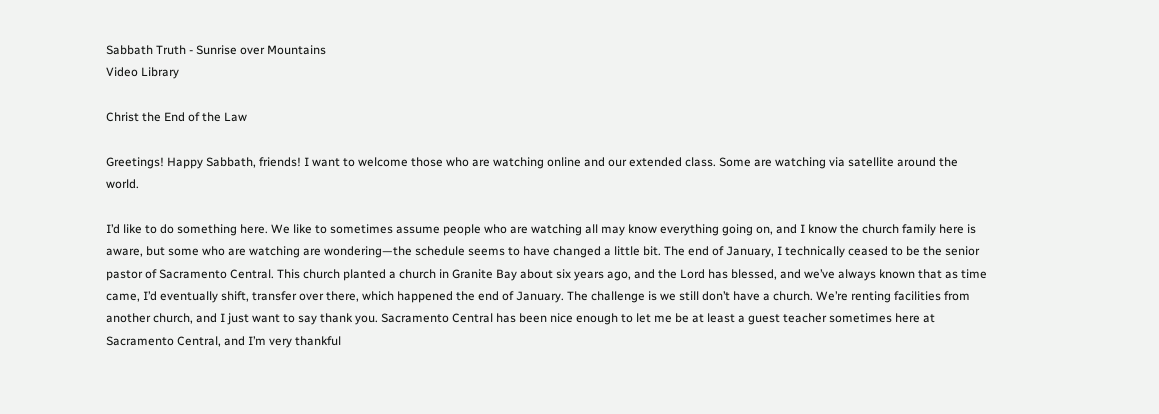Sabbath Truth - Sunrise over Mountains
Video Library

Christ the End of the Law

Greetings! Happy Sabbath, friends! I want to welcome those who are watching online and our extended class. Some are watching via satellite around the world.

I’d like to do something here. We like to sometimes assume people who are watching all may know everything going on, and I know the church family here is aware, but some who are watching are wondering—the schedule seems to have changed a little bit. The end of January, I technically ceased to be the senior pastor of Sacramento Central. This church planted a church in Granite Bay about six years ago, and the Lord has blessed, and we’ve always known that as time came, I’d eventually shift, transfer over there, which happened the end of January. The challenge is we still don’t have a church. We’re renting facilities from another church, and I just want to say thank you. Sacramento Central has been nice enough to let me be at least a guest teacher sometimes here at Sacramento Central, and I’m very thankful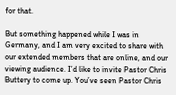for that.

But something happened while I was in Germany, and I am very excited to share with our extended members that are online, and our viewing audience. I’d like to invite Pastor Chris Buttery to come up. You’ve seen Pastor Chris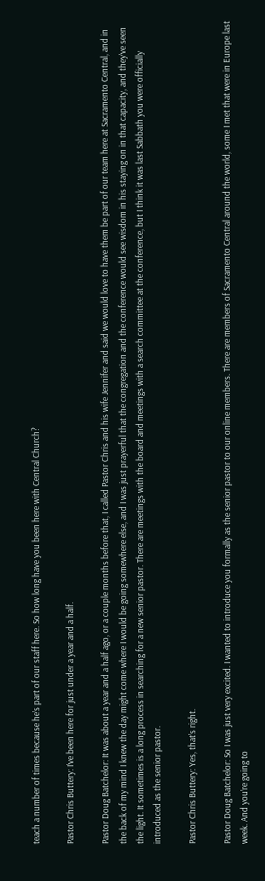teach a number of times because he’s part of our staff here. So how long have you been here with Central Church?

Pastor Chris Buttery: I’ve been here for just under a year and a half.

Pastor Doug Batchelor: It was about a year and a half ago, or a couple months before that, I called Pastor Chris and his wife Jennifer and said we would love to have them be part of our team here at Sacramento Central, and in the back of my mind I knew the day might come where I would be going somewhere else, and I was just prayerful that the congregation and the conference would see wisdom in his staying on in that capacity, and they’ve seen the light. It sometimes is a long process in searching for a new senior pastor. There are meetings with the board and meetings with a search committee at the conference, but I think it was last Sabbath you were officially introduced as the senior pastor.

Pastor Chris Buttery: Yes, that’s right.

Pastor Doug Batchelor: So I was just very excited. I wanted to introduce you formally as the senior pastor to our online members. There are members of Sacramento Central around the world, some I met that were in Europe last week. And you’re going to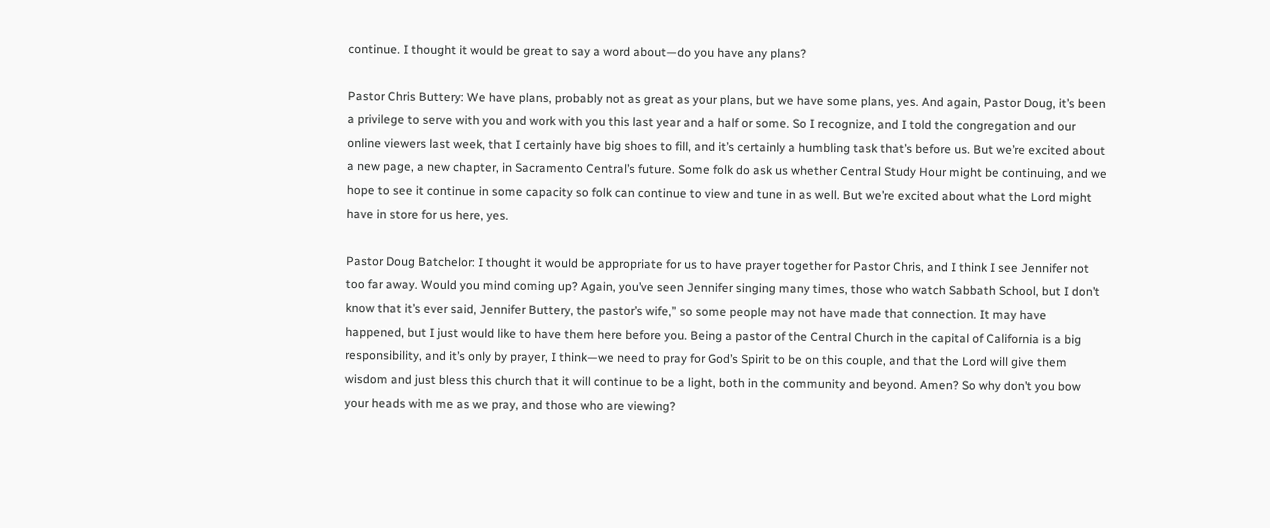continue. I thought it would be great to say a word about—do you have any plans?

Pastor Chris Buttery: We have plans, probably not as great as your plans, but we have some plans, yes. And again, Pastor Doug, it’s been a privilege to serve with you and work with you this last year and a half or some. So I recognize, and I told the congregation and our online viewers last week, that I certainly have big shoes to fill, and it’s certainly a humbling task that’s before us. But we’re excited about a new page, a new chapter, in Sacramento Central’s future. Some folk do ask us whether Central Study Hour might be continuing, and we hope to see it continue in some capacity so folk can continue to view and tune in as well. But we’re excited about what the Lord might have in store for us here, yes.

Pastor Doug Batchelor: I thought it would be appropriate for us to have prayer together for Pastor Chris, and I think I see Jennifer not too far away. Would you mind coming up? Again, you’ve seen Jennifer singing many times, those who watch Sabbath School, but I don’t know that it’s ever said, Jennifer Buttery, the pastor’s wife,” so some people may not have made that connection. It may have happened, but I just would like to have them here before you. Being a pastor of the Central Church in the capital of California is a big responsibility, and it’s only by prayer, I think—we need to pray for God’s Spirit to be on this couple, and that the Lord will give them wisdom and just bless this church that it will continue to be a light, both in the community and beyond. Amen? So why don’t you bow your heads with me as we pray, and those who are viewing?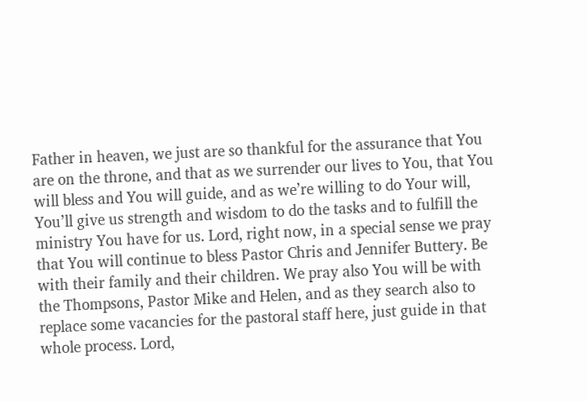Father in heaven, we just are so thankful for the assurance that You are on the throne, and that as we surrender our lives to You, that You will bless and You will guide, and as we’re willing to do Your will, You’ll give us strength and wisdom to do the tasks and to fulfill the ministry You have for us. Lord, right now, in a special sense we pray that You will continue to bless Pastor Chris and Jennifer Buttery. Be with their family and their children. We pray also You will be with the Thompsons, Pastor Mike and Helen, and as they search also to replace some vacancies for the pastoral staff here, just guide in that whole process. Lord,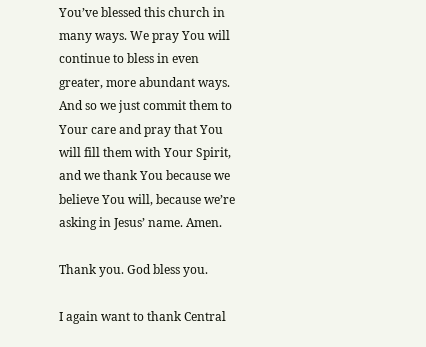You’ve blessed this church in many ways. We pray You will continue to bless in even greater, more abundant ways. And so we just commit them to Your care and pray that You will fill them with Your Spirit, and we thank You because we believe You will, because we’re asking in Jesus’ name. Amen.

Thank you. God bless you.

I again want to thank Central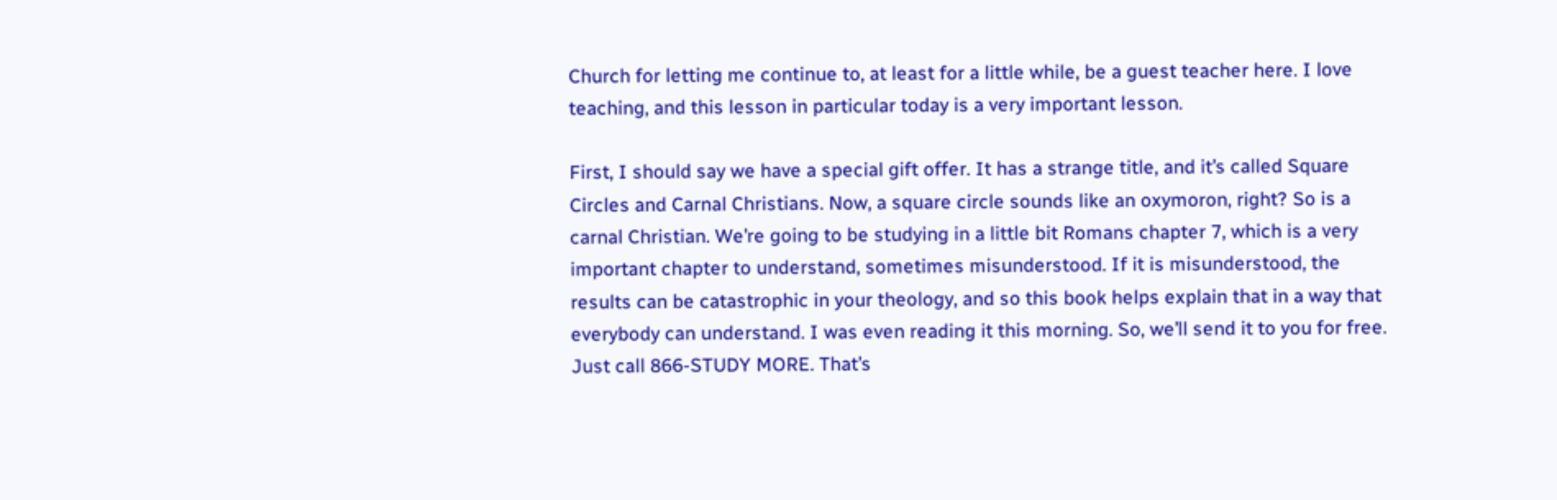Church for letting me continue to, at least for a little while, be a guest teacher here. I love teaching, and this lesson in particular today is a very important lesson.

First, I should say we have a special gift offer. It has a strange title, and it’s called Square Circles and Carnal Christians. Now, a square circle sounds like an oxymoron, right? So is a carnal Christian. We’re going to be studying in a little bit Romans chapter 7, which is a very important chapter to understand, sometimes misunderstood. If it is misunderstood, the results can be catastrophic in your theology, and so this book helps explain that in a way that everybody can understand. I was even reading it this morning. So, we’ll send it to you for free. Just call 866-STUDY MORE. That’s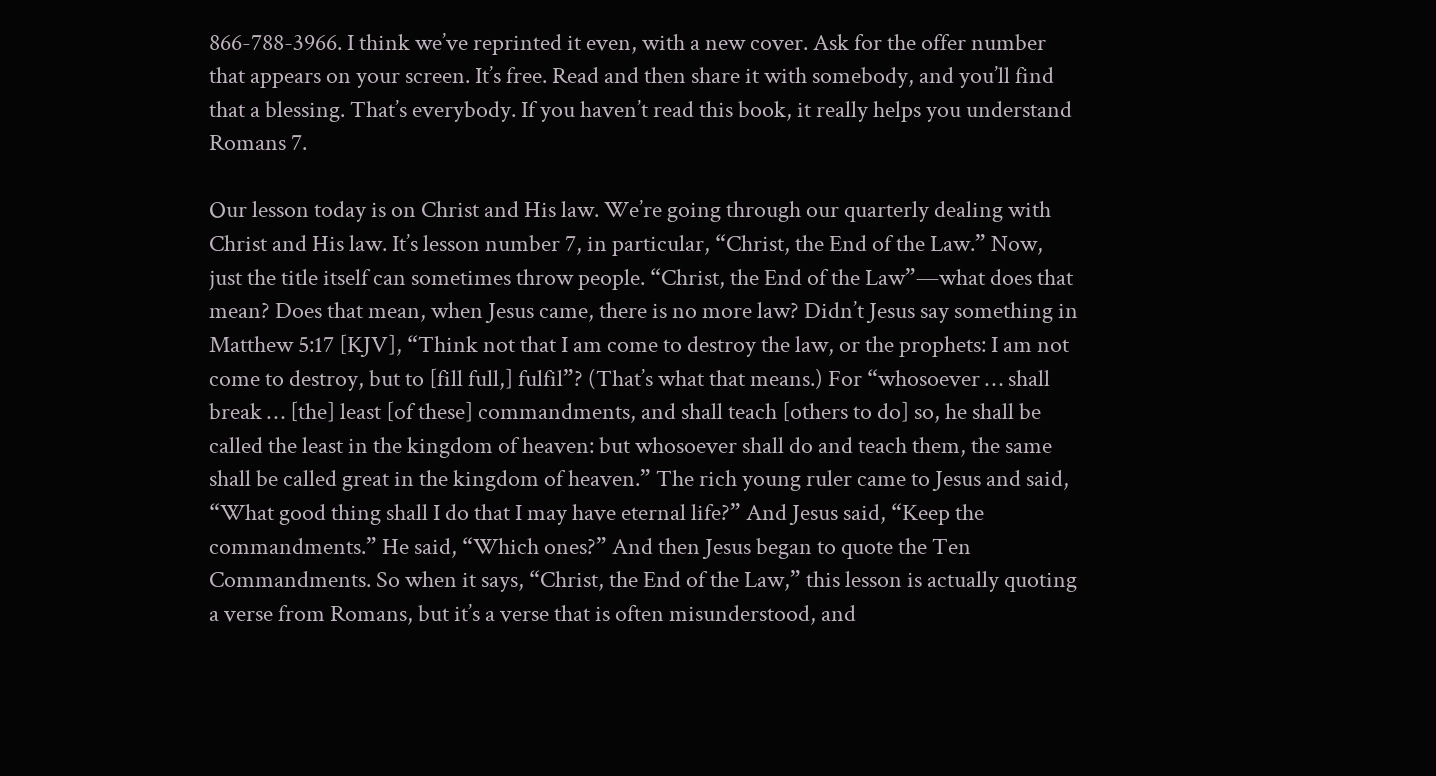866-788-3966. I think we’ve reprinted it even, with a new cover. Ask for the offer number that appears on your screen. It’s free. Read and then share it with somebody, and you’ll find that a blessing. That’s everybody. If you haven’t read this book, it really helps you understand Romans 7.

Our lesson today is on Christ and His law. We’re going through our quarterly dealing with Christ and His law. It’s lesson number 7, in particular, “Christ, the End of the Law.” Now, just the title itself can sometimes throw people. “Christ, the End of the Law”—what does that mean? Does that mean, when Jesus came, there is no more law? Didn’t Jesus say something in Matthew 5:17 [KJV], “Think not that I am come to destroy the law, or the prophets: I am not come to destroy, but to [fill full,] fulfil”? (That’s what that means.) For “whosoever … shall break … [the] least [of these] commandments, and shall teach [others to do] so, he shall be called the least in the kingdom of heaven: but whosoever shall do and teach them, the same shall be called great in the kingdom of heaven.” The rich young ruler came to Jesus and said, “What good thing shall I do that I may have eternal life?” And Jesus said, “Keep the commandments.” He said, “Which ones?” And then Jesus began to quote the Ten Commandments. So when it says, “Christ, the End of the Law,” this lesson is actually quoting a verse from Romans, but it’s a verse that is often misunderstood, and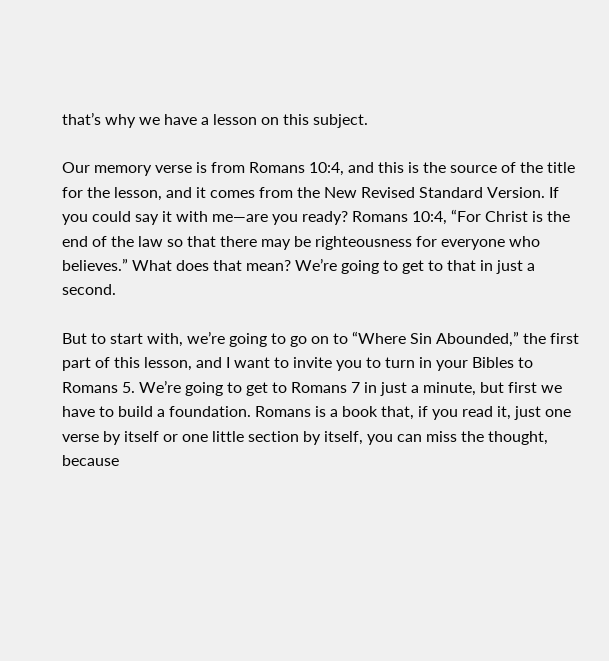that’s why we have a lesson on this subject.

Our memory verse is from Romans 10:4, and this is the source of the title for the lesson, and it comes from the New Revised Standard Version. If you could say it with me—are you ready? Romans 10:4, “For Christ is the end of the law so that there may be righteousness for everyone who believes.” What does that mean? We’re going to get to that in just a second.

But to start with, we’re going to go on to “Where Sin Abounded,” the first part of this lesson, and I want to invite you to turn in your Bibles to Romans 5. We’re going to get to Romans 7 in just a minute, but first we have to build a foundation. Romans is a book that, if you read it, just one verse by itself or one little section by itself, you can miss the thought, because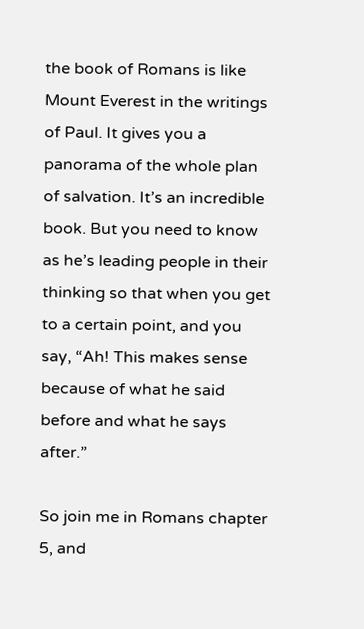the book of Romans is like Mount Everest in the writings of Paul. It gives you a panorama of the whole plan of salvation. It’s an incredible book. But you need to know as he’s leading people in their thinking so that when you get to a certain point, and you say, “Ah! This makes sense because of what he said before and what he says after.”

So join me in Romans chapter 5, and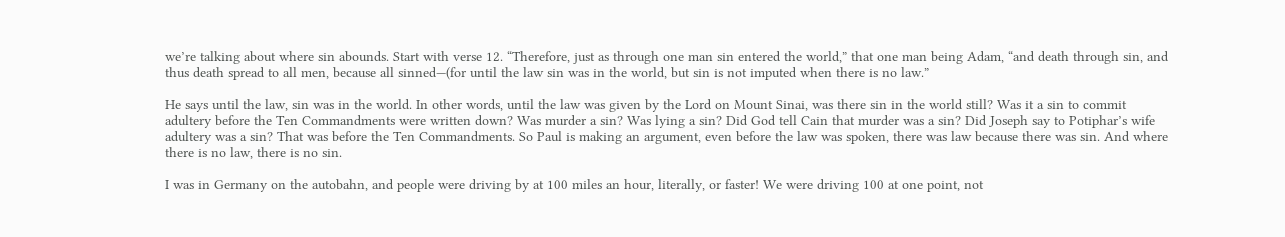we’re talking about where sin abounds. Start with verse 12. “Therefore, just as through one man sin entered the world,” that one man being Adam, “and death through sin, and thus death spread to all men, because all sinned—(for until the law sin was in the world, but sin is not imputed when there is no law.”

He says until the law, sin was in the world. In other words, until the law was given by the Lord on Mount Sinai, was there sin in the world still? Was it a sin to commit adultery before the Ten Commandments were written down? Was murder a sin? Was lying a sin? Did God tell Cain that murder was a sin? Did Joseph say to Potiphar’s wife adultery was a sin? That was before the Ten Commandments. So Paul is making an argument, even before the law was spoken, there was law because there was sin. And where there is no law, there is no sin.

I was in Germany on the autobahn, and people were driving by at 100 miles an hour, literally, or faster! We were driving 100 at one point, not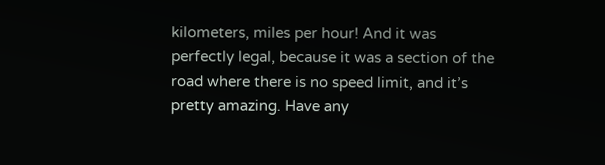kilometers, miles per hour! And it was perfectly legal, because it was a section of the road where there is no speed limit, and it’s pretty amazing. Have any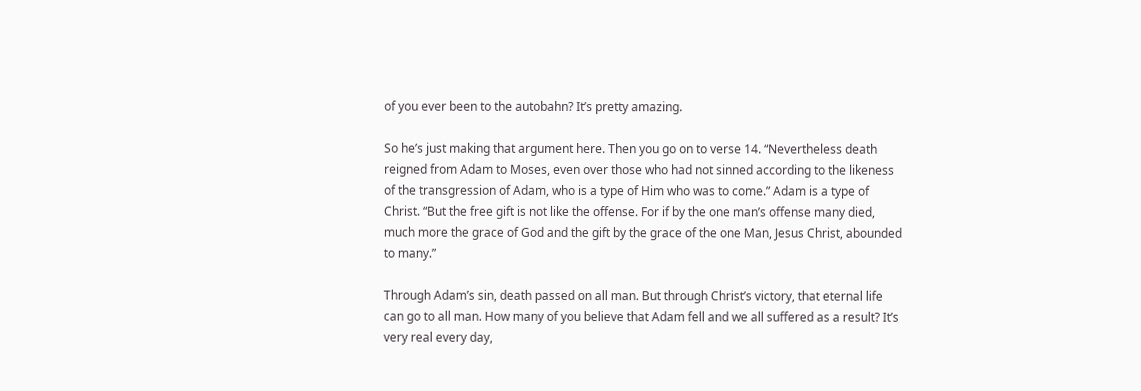of you ever been to the autobahn? It’s pretty amazing.

So he’s just making that argument here. Then you go on to verse 14. “Nevertheless death reigned from Adam to Moses, even over those who had not sinned according to the likeness of the transgression of Adam, who is a type of Him who was to come.” Adam is a type of Christ. “But the free gift is not like the offense. For if by the one man’s offense many died, much more the grace of God and the gift by the grace of the one Man, Jesus Christ, abounded to many.”

Through Adam’s sin, death passed on all man. But through Christ’s victory, that eternal life can go to all man. How many of you believe that Adam fell and we all suffered as a result? It’s very real every day,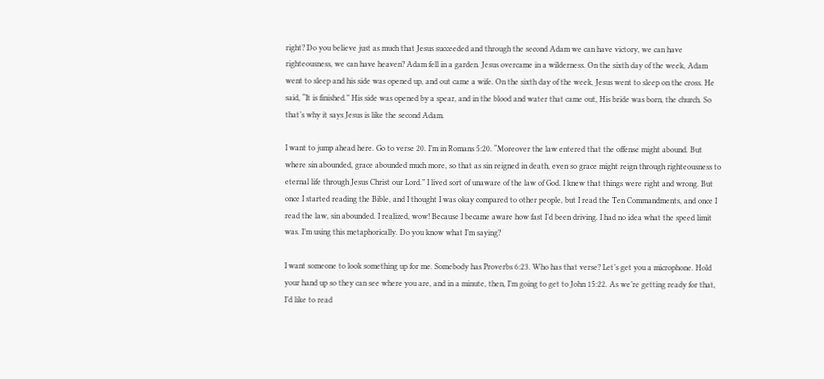right? Do you believe just as much that Jesus succeeded and through the second Adam we can have victory, we can have righteousness, we can have heaven? Adam fell in a garden. Jesus overcame in a wilderness. On the sixth day of the week, Adam went to sleep and his side was opened up, and out came a wife. On the sixth day of the week, Jesus went to sleep on the cross. He said, “It is finished.” His side was opened by a spear, and in the blood and water that came out, His bride was born, the church. So that’s why it says Jesus is like the second Adam.

I want to jump ahead here. Go to verse 20. I’m in Romans 5:20. “Moreover the law entered that the offense might abound. But where sin abounded, grace abounded much more, so that as sin reigned in death, even so grace might reign through righteousness to eternal life through Jesus Christ our Lord.” I lived sort of unaware of the law of God. I knew that things were right and wrong. But once I started reading the Bible, and I thought I was okay compared to other people, but I read the Ten Commandments, and once I read the law, sin abounded. I realized, wow! Because I became aware how fast I’d been driving. I had no idea what the speed limit was. I’m using this metaphorically. Do you know what I’m saying?

I want someone to look something up for me. Somebody has Proverbs 6:23. Who has that verse? Let’s get you a microphone. Hold your hand up so they can see where you are, and in a minute, then, I’m going to get to John 15:22. As we’re getting ready for that, I’d like to read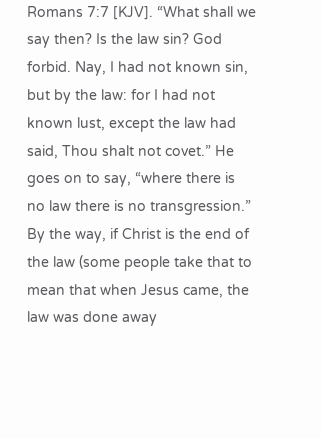Romans 7:7 [KJV]. “What shall we say then? Is the law sin? God forbid. Nay, I had not known sin, but by the law: for I had not known lust, except the law had said, Thou shalt not covet.” He goes on to say, “where there is no law there is no transgression.” By the way, if Christ is the end of the law (some people take that to mean that when Jesus came, the law was done away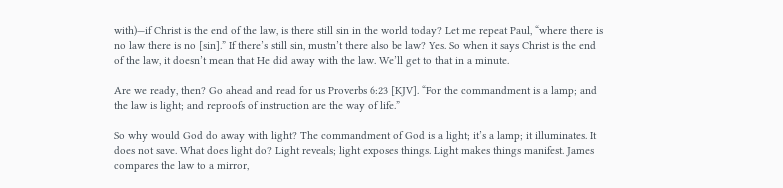with)—if Christ is the end of the law, is there still sin in the world today? Let me repeat Paul, “where there is no law there is no [sin].” If there’s still sin, mustn’t there also be law? Yes. So when it says Christ is the end of the law, it doesn’t mean that He did away with the law. We’ll get to that in a minute.

Are we ready, then? Go ahead and read for us Proverbs 6:23 [KJV]. “For the commandment is a lamp; and the law is light; and reproofs of instruction are the way of life.”

So why would God do away with light? The commandment of God is a light; it’s a lamp; it illuminates. It does not save. What does light do? Light reveals; light exposes things. Light makes things manifest. James compares the law to a mirror,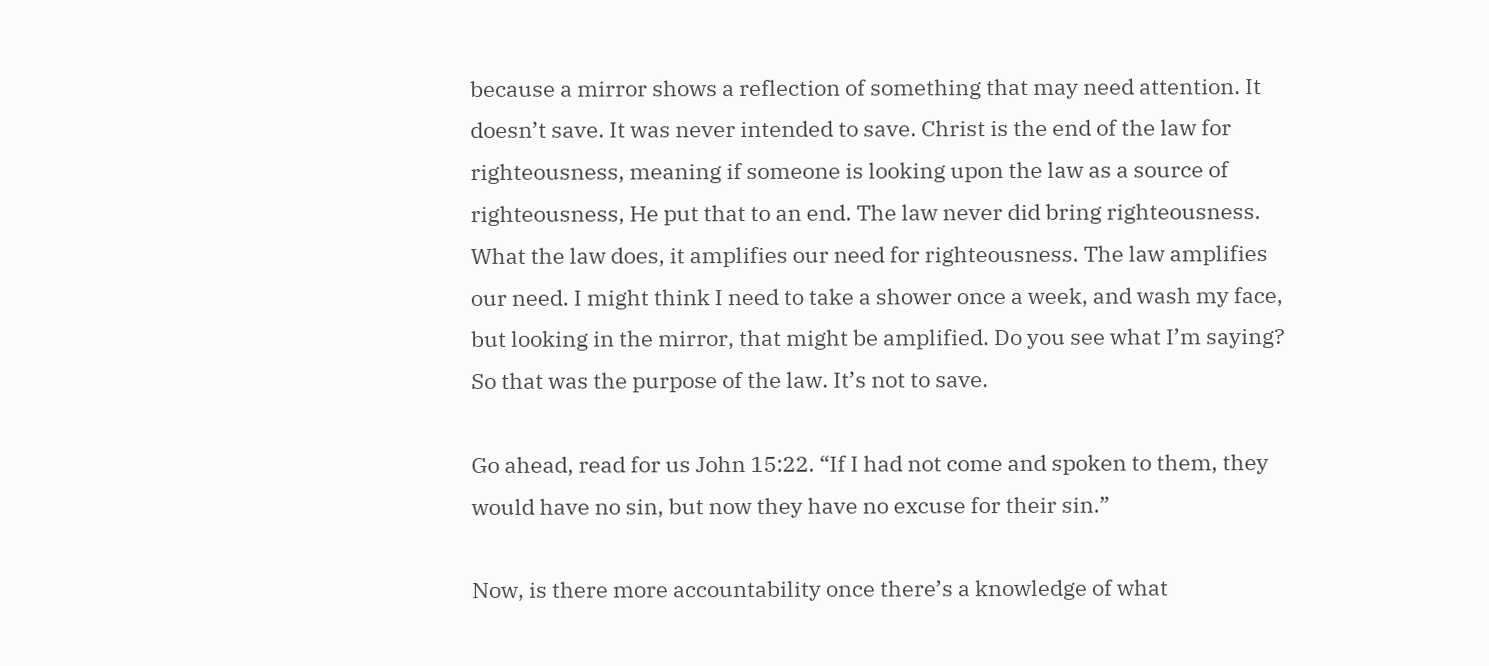because a mirror shows a reflection of something that may need attention. It doesn’t save. It was never intended to save. Christ is the end of the law for righteousness, meaning if someone is looking upon the law as a source of righteousness, He put that to an end. The law never did bring righteousness. What the law does, it amplifies our need for righteousness. The law amplifies our need. I might think I need to take a shower once a week, and wash my face, but looking in the mirror, that might be amplified. Do you see what I’m saying? So that was the purpose of the law. It’s not to save.

Go ahead, read for us John 15:22. “If I had not come and spoken to them, they would have no sin, but now they have no excuse for their sin.”

Now, is there more accountability once there’s a knowledge of what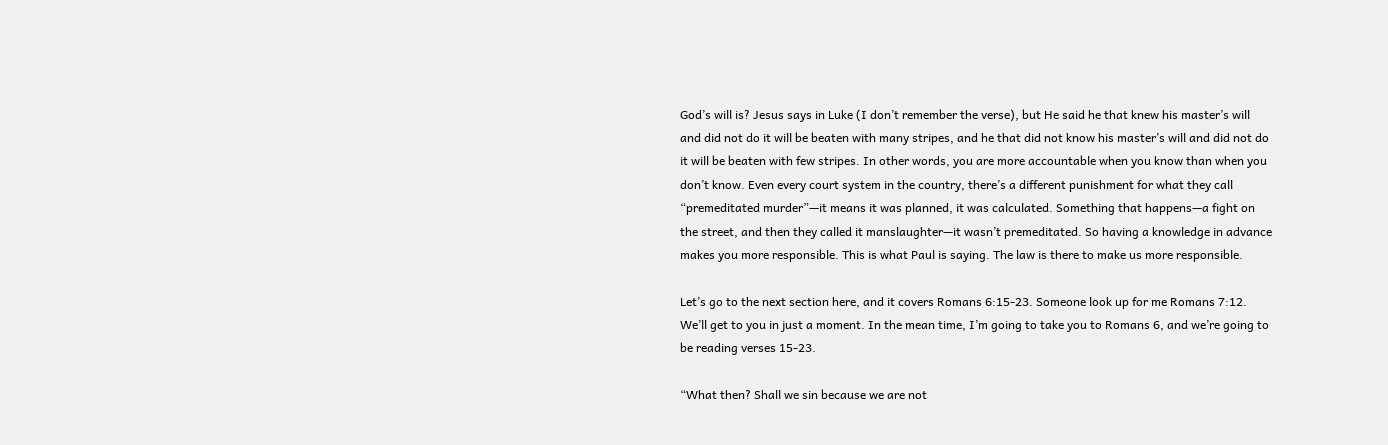God’s will is? Jesus says in Luke (I don’t remember the verse), but He said he that knew his master’s will and did not do it will be beaten with many stripes, and he that did not know his master’s will and did not do it will be beaten with few stripes. In other words, you are more accountable when you know than when you don’t know. Even every court system in the country, there’s a different punishment for what they call “premeditated murder”—it means it was planned, it was calculated. Something that happens—a fight on the street, and then they called it manslaughter—it wasn’t premeditated. So having a knowledge in advance makes you more responsible. This is what Paul is saying. The law is there to make us more responsible.

Let’s go to the next section here, and it covers Romans 6:15-23. Someone look up for me Romans 7:12. We’ll get to you in just a moment. In the mean time, I’m going to take you to Romans 6, and we’re going to be reading verses 15-23.

“What then? Shall we sin because we are not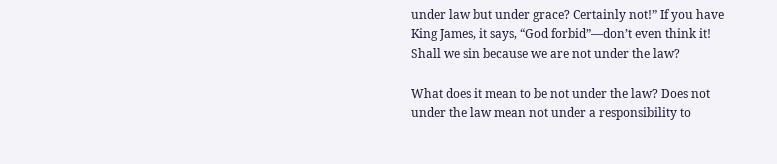under law but under grace? Certainly not!” If you have King James, it says, “God forbid”—don’t even think it! Shall we sin because we are not under the law?

What does it mean to be not under the law? Does not under the law mean not under a responsibility to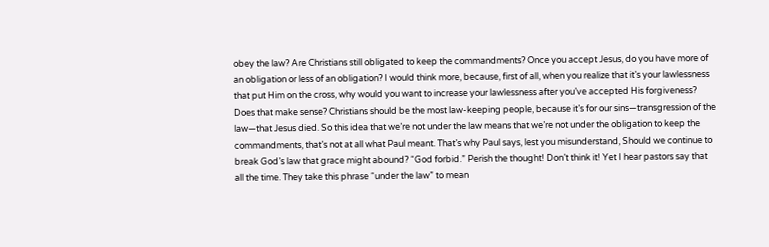obey the law? Are Christians still obligated to keep the commandments? Once you accept Jesus, do you have more of an obligation or less of an obligation? I would think more, because, first of all, when you realize that it’s your lawlessness that put Him on the cross, why would you want to increase your lawlessness after you’ve accepted His forgiveness? Does that make sense? Christians should be the most law-keeping people, because it’s for our sins—transgression of the law—that Jesus died. So this idea that we’re not under the law means that we’re not under the obligation to keep the commandments, that’s not at all what Paul meant. That’s why Paul says, lest you misunderstand, Should we continue to break God’s law that grace might abound? “God forbid.” Perish the thought! Don’t think it! Yet I hear pastors say that all the time. They take this phrase “under the law” to mean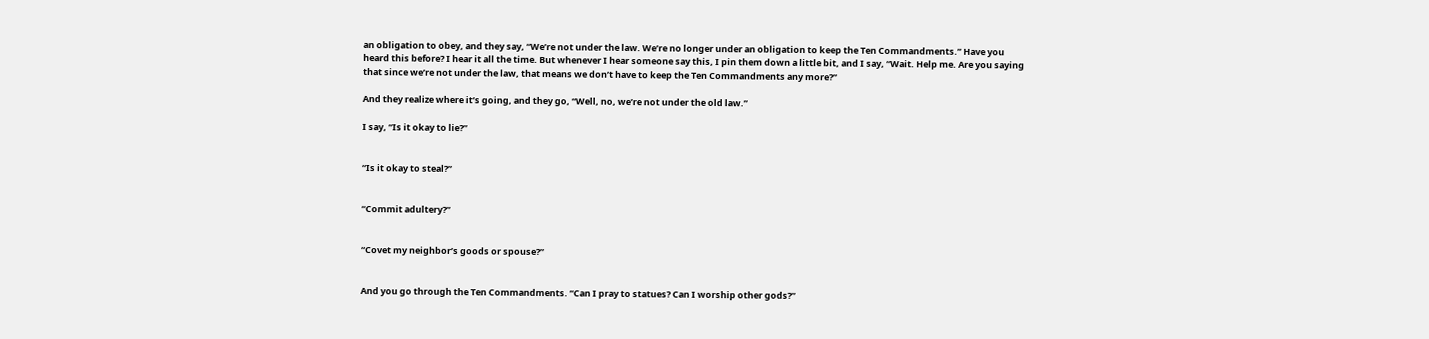an obligation to obey, and they say, “We’re not under the law. We’re no longer under an obligation to keep the Ten Commandments.” Have you heard this before? I hear it all the time. But whenever I hear someone say this, I pin them down a little bit, and I say, “Wait. Help me. Are you saying that since we’re not under the law, that means we don’t have to keep the Ten Commandments any more?”

And they realize where it’s going, and they go, “Well, no, we’re not under the old law.”

I say, “Is it okay to lie?”


“Is it okay to steal?”


“Commit adultery?”


“Covet my neighbor’s goods or spouse?”


And you go through the Ten Commandments. “Can I pray to statues? Can I worship other gods?”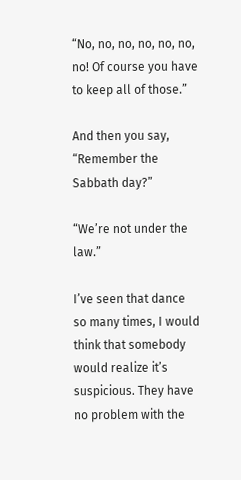“No, no, no, no, no, no, no! Of course you have to keep all of those.”

And then you say, “Remember the Sabbath day?”

“We’re not under the law.”

I’ve seen that dance so many times, I would think that somebody would realize it’s suspicious. They have no problem with the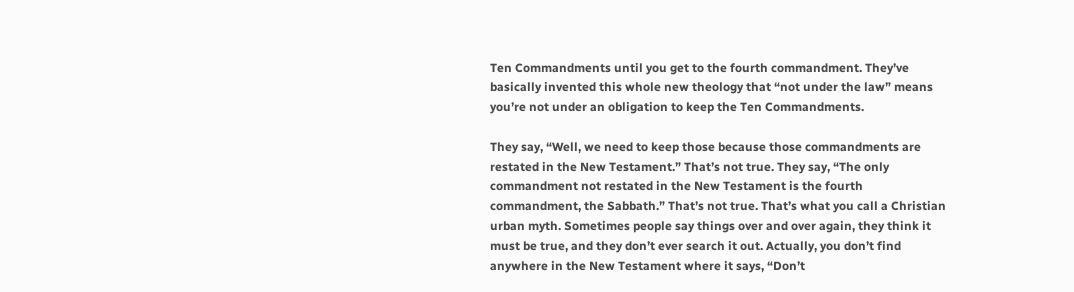Ten Commandments until you get to the fourth commandment. They’ve basically invented this whole new theology that “not under the law” means you’re not under an obligation to keep the Ten Commandments.

They say, “Well, we need to keep those because those commandments are restated in the New Testament.” That’s not true. They say, “The only commandment not restated in the New Testament is the fourth commandment, the Sabbath.” That’s not true. That’s what you call a Christian urban myth. Sometimes people say things over and over again, they think it must be true, and they don’t ever search it out. Actually, you don’t find anywhere in the New Testament where it says, “Don’t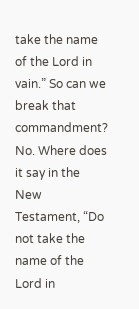take the name of the Lord in vain.” So can we break that commandment? No. Where does it say in the New Testament, “Do not take the name of the Lord in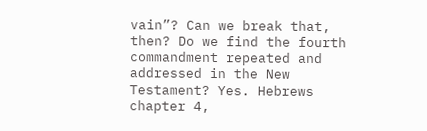vain”? Can we break that, then? Do we find the fourth commandment repeated and addressed in the New Testament? Yes. Hebrews chapter 4,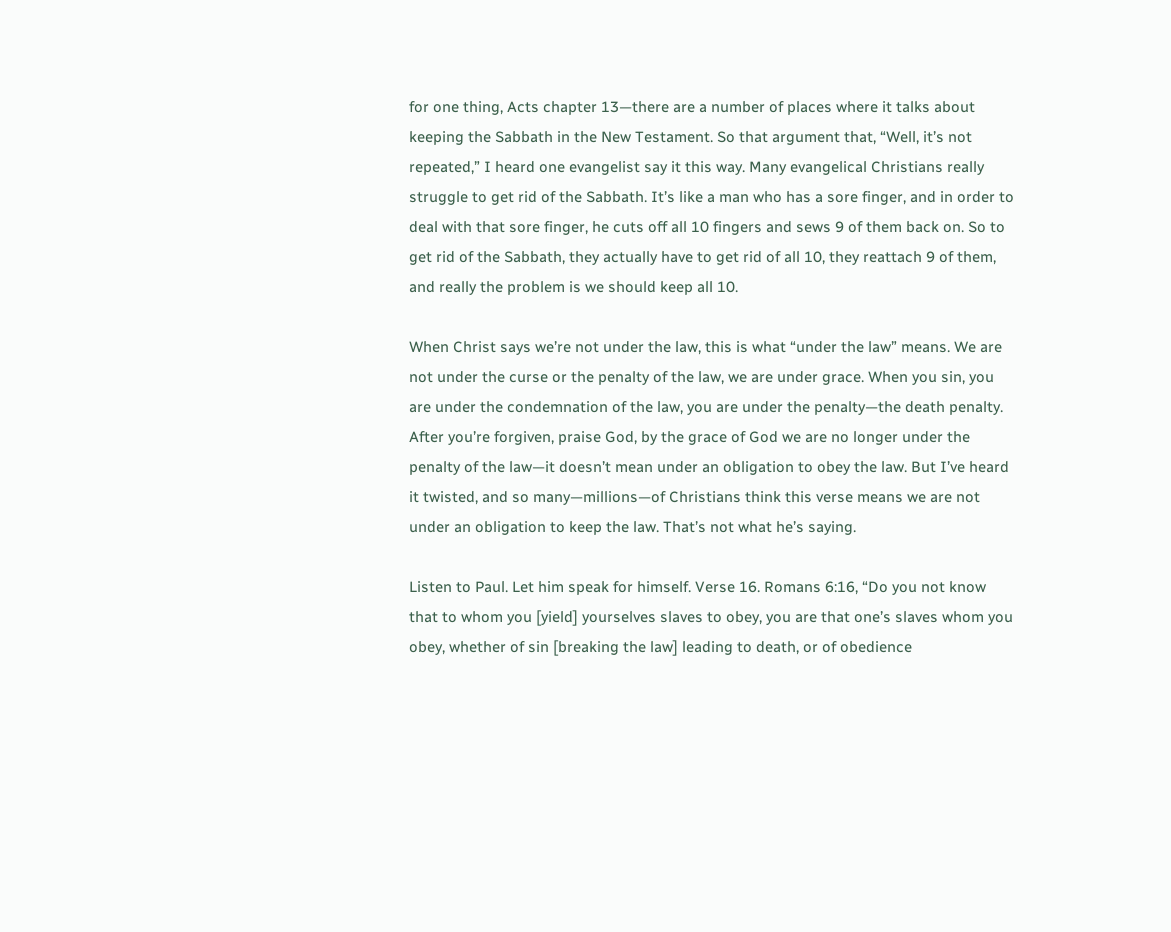for one thing, Acts chapter 13—there are a number of places where it talks about keeping the Sabbath in the New Testament. So that argument that, “Well, it’s not repeated,” I heard one evangelist say it this way. Many evangelical Christians really struggle to get rid of the Sabbath. It’s like a man who has a sore finger, and in order to deal with that sore finger, he cuts off all 10 fingers and sews 9 of them back on. So to get rid of the Sabbath, they actually have to get rid of all 10, they reattach 9 of them, and really the problem is we should keep all 10.

When Christ says we’re not under the law, this is what “under the law” means. We are not under the curse or the penalty of the law, we are under grace. When you sin, you are under the condemnation of the law, you are under the penalty—the death penalty. After you’re forgiven, praise God, by the grace of God we are no longer under the penalty of the law—it doesn’t mean under an obligation to obey the law. But I’ve heard it twisted, and so many—millions—of Christians think this verse means we are not under an obligation to keep the law. That’s not what he’s saying.

Listen to Paul. Let him speak for himself. Verse 16. Romans 6:16, “Do you not know that to whom you [yield] yourselves slaves to obey, you are that one’s slaves whom you obey, whether of sin [breaking the law] leading to death, or of obedience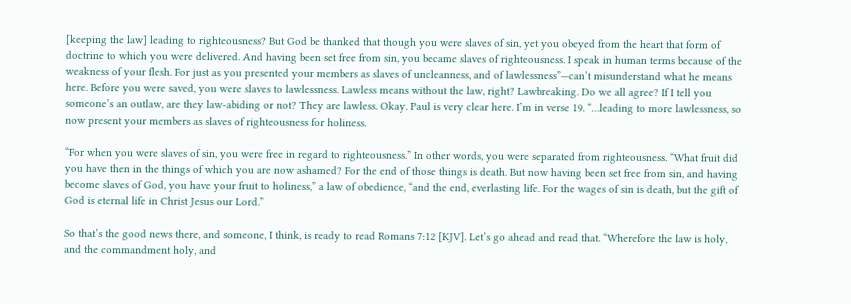[keeping the law] leading to righteousness? But God be thanked that though you were slaves of sin, yet you obeyed from the heart that form of doctrine to which you were delivered. And having been set free from sin, you became slaves of righteousness. I speak in human terms because of the weakness of your flesh. For just as you presented your members as slaves of uncleanness, and of lawlessness”—can’t misunderstand what he means here. Before you were saved, you were slaves to lawlessness. Lawless means without the law, right? Lawbreaking. Do we all agree? If I tell you someone’s an outlaw, are they law-abiding or not? They are lawless. Okay. Paul is very clear here. I’m in verse 19. “…leading to more lawlessness, so now present your members as slaves of righteousness for holiness.

“For when you were slaves of sin, you were free in regard to righteousness.” In other words, you were separated from righteousness. “What fruit did you have then in the things of which you are now ashamed? For the end of those things is death. But now having been set free from sin, and having become slaves of God, you have your fruit to holiness,” a law of obedience, “and the end, everlasting life. For the wages of sin is death, but the gift of God is eternal life in Christ Jesus our Lord.”

So that’s the good news there, and someone, I think, is ready to read Romans 7:12 [KJV]. Let’s go ahead and read that. “Wherefore the law is holy, and the commandment holy, and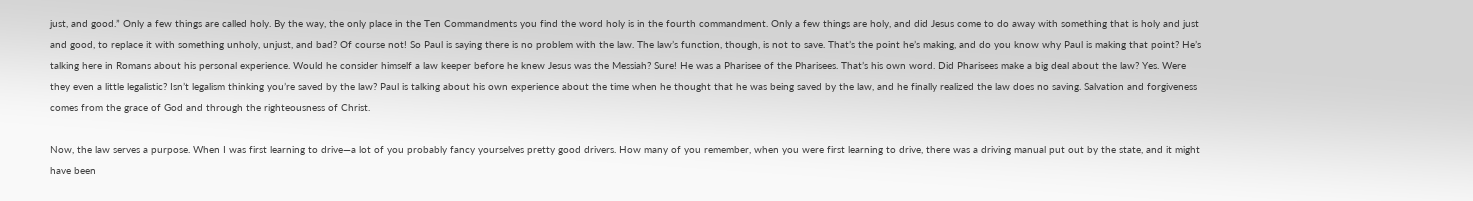just, and good.” Only a few things are called holy. By the way, the only place in the Ten Commandments you find the word holy is in the fourth commandment. Only a few things are holy, and did Jesus come to do away with something that is holy and just and good, to replace it with something unholy, unjust, and bad? Of course not! So Paul is saying there is no problem with the law. The law’s function, though, is not to save. That’s the point he’s making, and do you know why Paul is making that point? He’s talking here in Romans about his personal experience. Would he consider himself a law keeper before he knew Jesus was the Messiah? Sure! He was a Pharisee of the Pharisees. That’s his own word. Did Pharisees make a big deal about the law? Yes. Were they even a little legalistic? Isn’t legalism thinking you’re saved by the law? Paul is talking about his own experience about the time when he thought that he was being saved by the law, and he finally realized the law does no saving. Salvation and forgiveness comes from the grace of God and through the righteousness of Christ.

Now, the law serves a purpose. When I was first learning to drive—a lot of you probably fancy yourselves pretty good drivers. How many of you remember, when you were first learning to drive, there was a driving manual put out by the state, and it might have been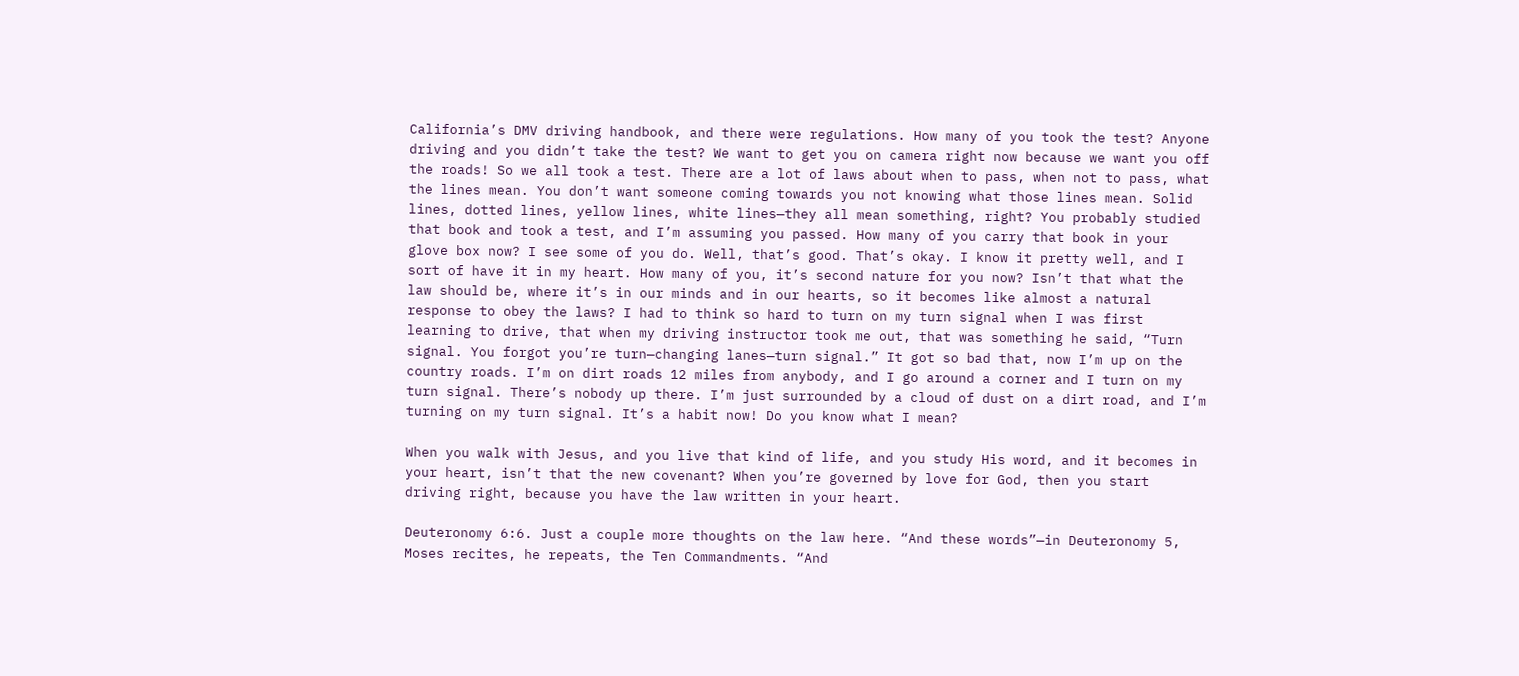California’s DMV driving handbook, and there were regulations. How many of you took the test? Anyone driving and you didn’t take the test? We want to get you on camera right now because we want you off the roads! So we all took a test. There are a lot of laws about when to pass, when not to pass, what the lines mean. You don’t want someone coming towards you not knowing what those lines mean. Solid lines, dotted lines, yellow lines, white lines—they all mean something, right? You probably studied that book and took a test, and I’m assuming you passed. How many of you carry that book in your glove box now? I see some of you do. Well, that’s good. That’s okay. I know it pretty well, and I sort of have it in my heart. How many of you, it’s second nature for you now? Isn’t that what the law should be, where it’s in our minds and in our hearts, so it becomes like almost a natural response to obey the laws? I had to think so hard to turn on my turn signal when I was first learning to drive, that when my driving instructor took me out, that was something he said, “Turn signal. You forgot you’re turn—changing lanes—turn signal.” It got so bad that, now I’m up on the country roads. I’m on dirt roads 12 miles from anybody, and I go around a corner and I turn on my turn signal. There’s nobody up there. I’m just surrounded by a cloud of dust on a dirt road, and I’m turning on my turn signal. It’s a habit now! Do you know what I mean?

When you walk with Jesus, and you live that kind of life, and you study His word, and it becomes in your heart, isn’t that the new covenant? When you’re governed by love for God, then you start driving right, because you have the law written in your heart.

Deuteronomy 6:6. Just a couple more thoughts on the law here. “And these words”—in Deuteronomy 5, Moses recites, he repeats, the Ten Commandments. “And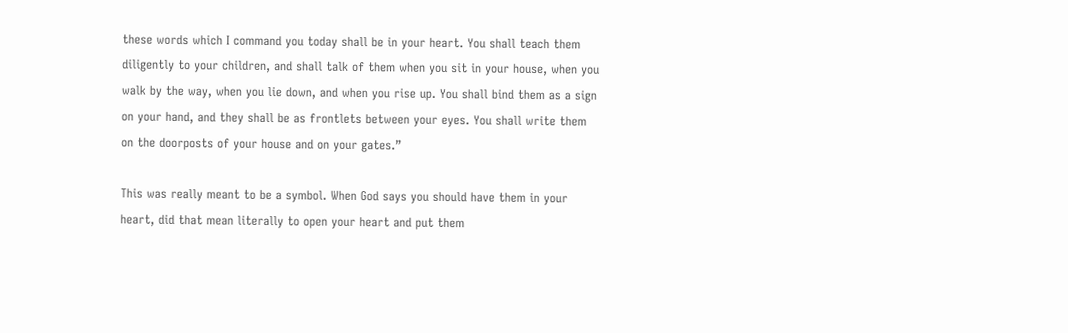these words which I command you today shall be in your heart. You shall teach them diligently to your children, and shall talk of them when you sit in your house, when you walk by the way, when you lie down, and when you rise up. You shall bind them as a sign on your hand, and they shall be as frontlets between your eyes. You shall write them on the doorposts of your house and on your gates.”

This was really meant to be a symbol. When God says you should have them in your heart, did that mean literally to open your heart and put them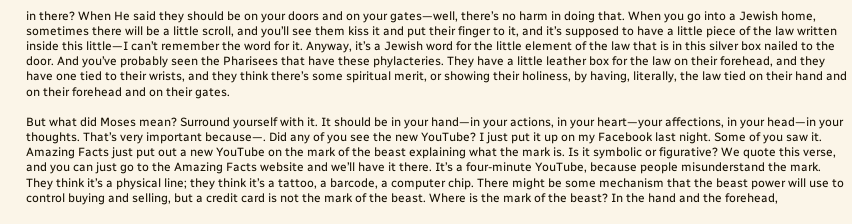in there? When He said they should be on your doors and on your gates—well, there’s no harm in doing that. When you go into a Jewish home, sometimes there will be a little scroll, and you’ll see them kiss it and put their finger to it, and it’s supposed to have a little piece of the law written inside this little—I can’t remember the word for it. Anyway, it’s a Jewish word for the little element of the law that is in this silver box nailed to the door. And you’ve probably seen the Pharisees that have these phylacteries. They have a little leather box for the law on their forehead, and they have one tied to their wrists, and they think there’s some spiritual merit, or showing their holiness, by having, literally, the law tied on their hand and on their forehead and on their gates.

But what did Moses mean? Surround yourself with it. It should be in your hand—in your actions, in your heart—your affections, in your head—in your thoughts. That’s very important because—. Did any of you see the new YouTube? I just put it up on my Facebook last night. Some of you saw it. Amazing Facts just put out a new YouTube on the mark of the beast explaining what the mark is. Is it symbolic or figurative? We quote this verse, and you can just go to the Amazing Facts website and we’ll have it there. It’s a four-minute YouTube, because people misunderstand the mark. They think it’s a physical line; they think it’s a tattoo, a barcode, a computer chip. There might be some mechanism that the beast power will use to control buying and selling, but a credit card is not the mark of the beast. Where is the mark of the beast? In the hand and the forehead,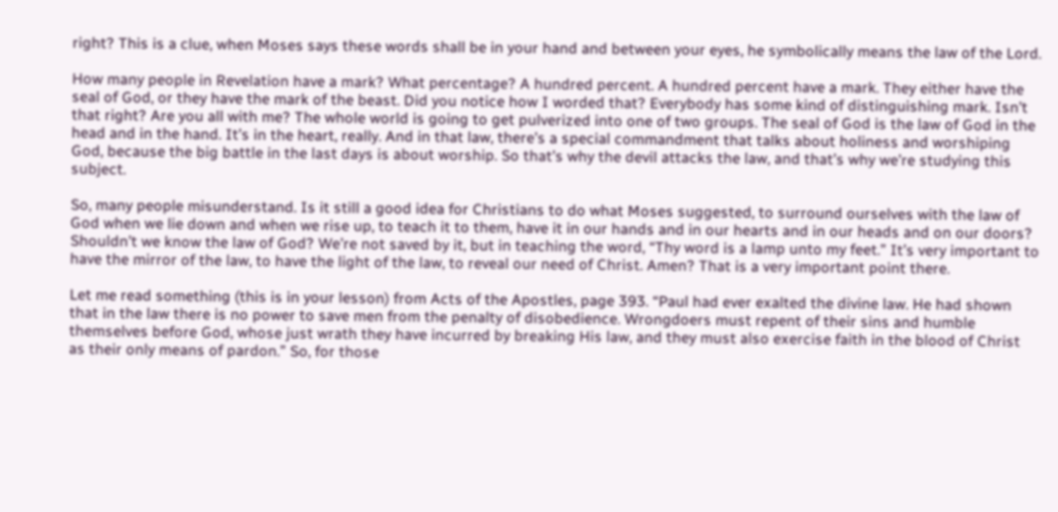right? This is a clue, when Moses says these words shall be in your hand and between your eyes, he symbolically means the law of the Lord.

How many people in Revelation have a mark? What percentage? A hundred percent. A hundred percent have a mark. They either have the seal of God, or they have the mark of the beast. Did you notice how I worded that? Everybody has some kind of distinguishing mark. Isn’t that right? Are you all with me? The whole world is going to get pulverized into one of two groups. The seal of God is the law of God in the head and in the hand. It’s in the heart, really. And in that law, there’s a special commandment that talks about holiness and worshiping God, because the big battle in the last days is about worship. So that’s why the devil attacks the law, and that’s why we’re studying this subject.

So, many people misunderstand. Is it still a good idea for Christians to do what Moses suggested, to surround ourselves with the law of God when we lie down and when we rise up, to teach it to them, have it in our hands and in our hearts and in our heads and on our doors? Shouldn’t we know the law of God? We’re not saved by it, but in teaching the word, “Thy word is a lamp unto my feet.” It’s very important to have the mirror of the law, to have the light of the law, to reveal our need of Christ. Amen? That is a very important point there.

Let me read something (this is in your lesson) from Acts of the Apostles, page 393. “Paul had ever exalted the divine law. He had shown that in the law there is no power to save men from the penalty of disobedience. Wrongdoers must repent of their sins and humble themselves before God, whose just wrath they have incurred by breaking His law, and they must also exercise faith in the blood of Christ as their only means of pardon.” So, for those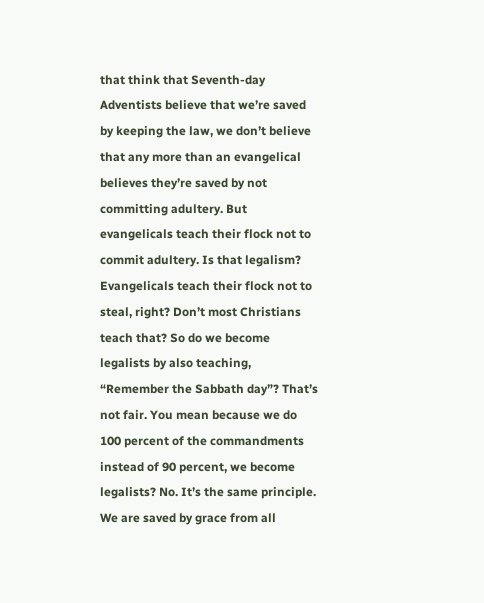that think that Seventh-day Adventists believe that we’re saved by keeping the law, we don’t believe that any more than an evangelical believes they’re saved by not committing adultery. But evangelicals teach their flock not to commit adultery. Is that legalism? Evangelicals teach their flock not to steal, right? Don’t most Christians teach that? So do we become legalists by also teaching, “Remember the Sabbath day”? That’s not fair. You mean because we do 100 percent of the commandments instead of 90 percent, we become legalists? No. It’s the same principle. We are saved by grace from all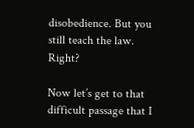disobedience. But you still teach the law. Right?

Now let’s get to that difficult passage that I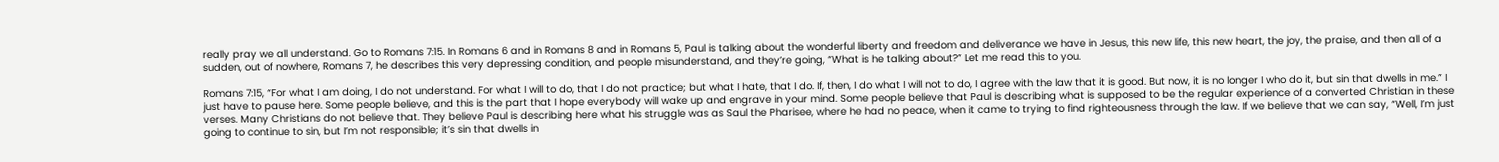really pray we all understand. Go to Romans 7:15. In Romans 6 and in Romans 8 and in Romans 5, Paul is talking about the wonderful liberty and freedom and deliverance we have in Jesus, this new life, this new heart, the joy, the praise, and then all of a sudden, out of nowhere, Romans 7, he describes this very depressing condition, and people misunderstand, and they’re going, “What is he talking about?” Let me read this to you.

Romans 7:15, “For what I am doing, I do not understand. For what I will to do, that I do not practice; but what I hate, that I do. If, then, I do what I will not to do, I agree with the law that it is good. But now, it is no longer I who do it, but sin that dwells in me.” I just have to pause here. Some people believe, and this is the part that I hope everybody will wake up and engrave in your mind. Some people believe that Paul is describing what is supposed to be the regular experience of a converted Christian in these verses. Many Christians do not believe that. They believe Paul is describing here what his struggle was as Saul the Pharisee, where he had no peace, when it came to trying to find righteousness through the law. If we believe that we can say, “Well, I’m just going to continue to sin, but I’m not responsible; it’s sin that dwells in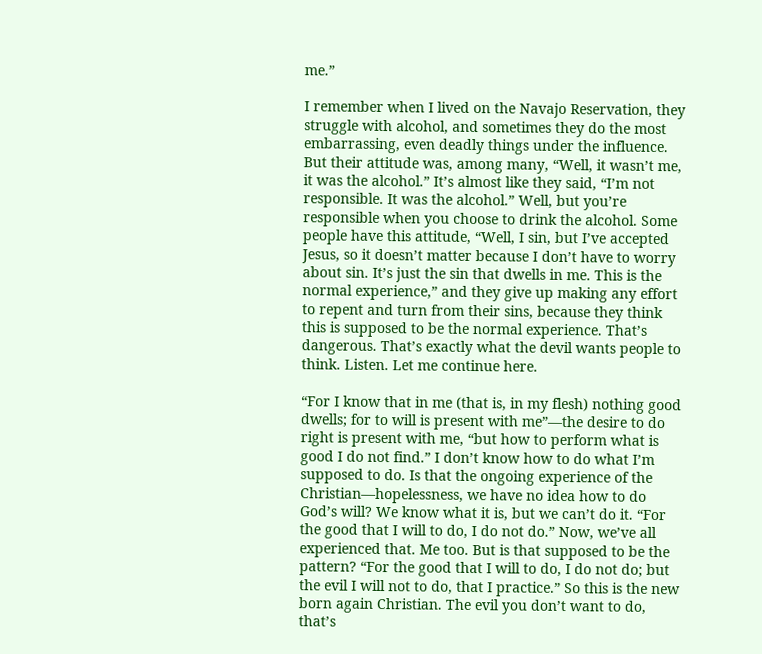me.”

I remember when I lived on the Navajo Reservation, they struggle with alcohol, and sometimes they do the most embarrassing, even deadly things under the influence. But their attitude was, among many, “Well, it wasn’t me, it was the alcohol.” It’s almost like they said, “I’m not responsible. It was the alcohol.” Well, but you’re responsible when you choose to drink the alcohol. Some people have this attitude, “Well, I sin, but I’ve accepted Jesus, so it doesn’t matter because I don’t have to worry about sin. It’s just the sin that dwells in me. This is the normal experience,” and they give up making any effort to repent and turn from their sins, because they think this is supposed to be the normal experience. That’s dangerous. That’s exactly what the devil wants people to think. Listen. Let me continue here.

“For I know that in me (that is, in my flesh) nothing good dwells; for to will is present with me”—the desire to do right is present with me, “but how to perform what is good I do not find.” I don’t know how to do what I’m supposed to do. Is that the ongoing experience of the Christian—hopelessness, we have no idea how to do God’s will? We know what it is, but we can’t do it. “For the good that I will to do, I do not do.” Now, we’ve all experienced that. Me too. But is that supposed to be the pattern? “For the good that I will to do, I do not do; but the evil I will not to do, that I practice.” So this is the new born again Christian. The evil you don’t want to do, that’s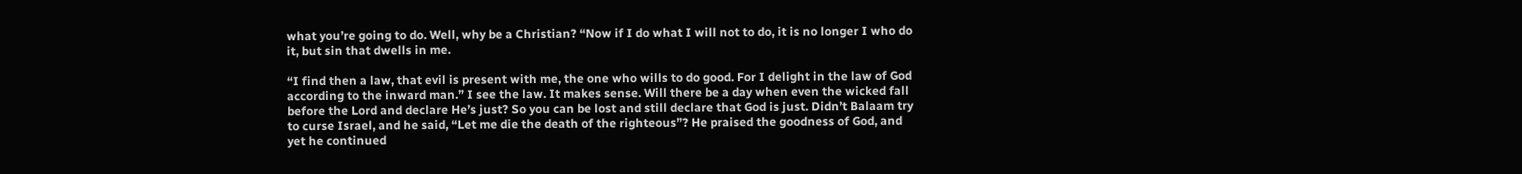what you’re going to do. Well, why be a Christian? “Now if I do what I will not to do, it is no longer I who do it, but sin that dwells in me.

“I find then a law, that evil is present with me, the one who wills to do good. For I delight in the law of God according to the inward man.” I see the law. It makes sense. Will there be a day when even the wicked fall before the Lord and declare He’s just? So you can be lost and still declare that God is just. Didn’t Balaam try to curse Israel, and he said, “Let me die the death of the righteous”? He praised the goodness of God, and yet he continued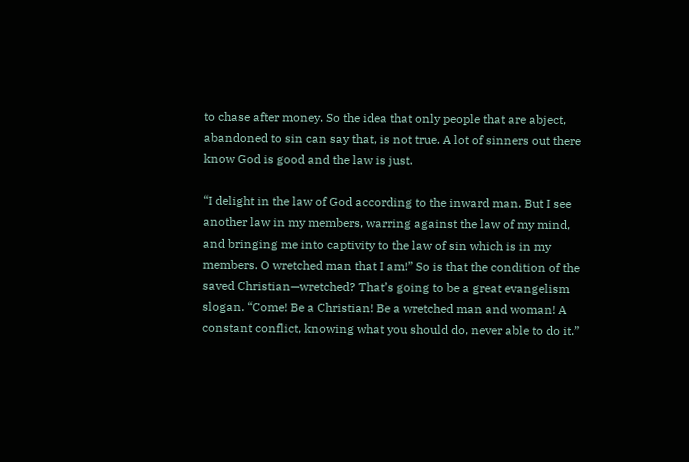to chase after money. So the idea that only people that are abject, abandoned to sin can say that, is not true. A lot of sinners out there know God is good and the law is just.

“I delight in the law of God according to the inward man. But I see another law in my members, warring against the law of my mind, and bringing me into captivity to the law of sin which is in my members. O wretched man that I am!” So is that the condition of the saved Christian—wretched? That’s going to be a great evangelism slogan. “Come! Be a Christian! Be a wretched man and woman! A constant conflict, knowing what you should do, never able to do it.”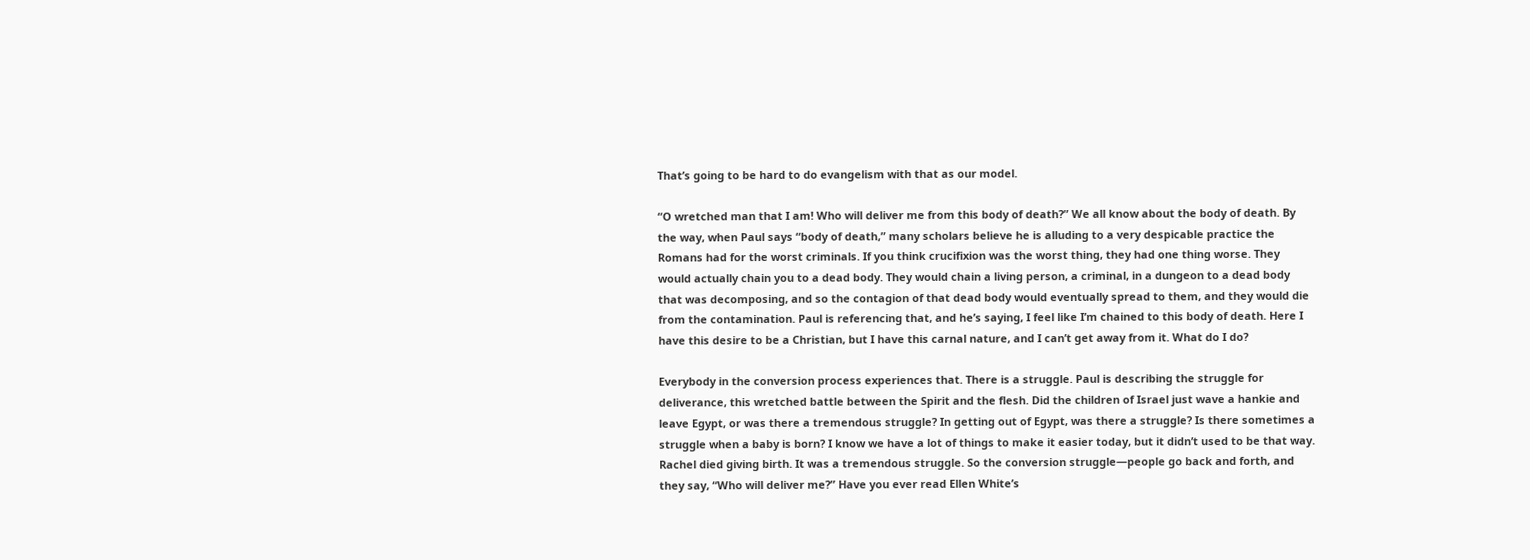That’s going to be hard to do evangelism with that as our model.

“O wretched man that I am! Who will deliver me from this body of death?” We all know about the body of death. By the way, when Paul says “body of death,” many scholars believe he is alluding to a very despicable practice the Romans had for the worst criminals. If you think crucifixion was the worst thing, they had one thing worse. They would actually chain you to a dead body. They would chain a living person, a criminal, in a dungeon to a dead body that was decomposing, and so the contagion of that dead body would eventually spread to them, and they would die from the contamination. Paul is referencing that, and he’s saying, I feel like I’m chained to this body of death. Here I have this desire to be a Christian, but I have this carnal nature, and I can’t get away from it. What do I do?

Everybody in the conversion process experiences that. There is a struggle. Paul is describing the struggle for deliverance, this wretched battle between the Spirit and the flesh. Did the children of Israel just wave a hankie and leave Egypt, or was there a tremendous struggle? In getting out of Egypt, was there a struggle? Is there sometimes a struggle when a baby is born? I know we have a lot of things to make it easier today, but it didn’t used to be that way. Rachel died giving birth. It was a tremendous struggle. So the conversion struggle—people go back and forth, and they say, “Who will deliver me?” Have you ever read Ellen White’s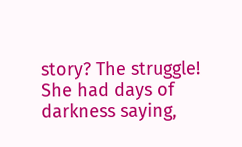story? The struggle! She had days of darkness saying,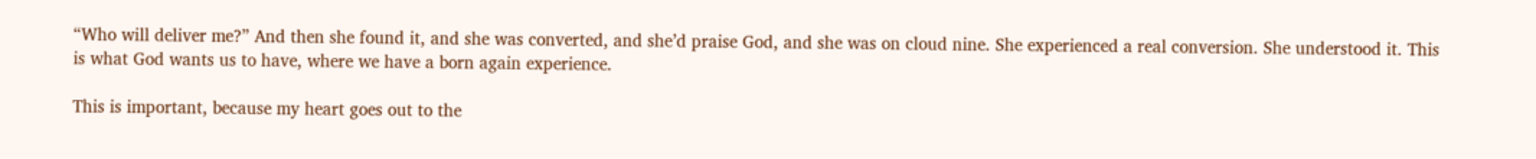“Who will deliver me?” And then she found it, and she was converted, and she’d praise God, and she was on cloud nine. She experienced a real conversion. She understood it. This is what God wants us to have, where we have a born again experience.

This is important, because my heart goes out to the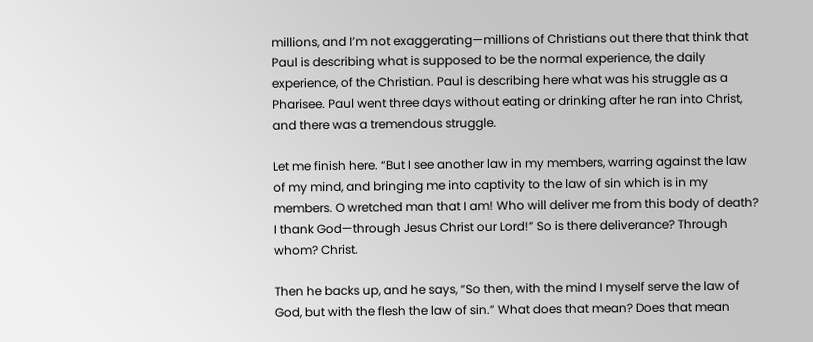millions, and I’m not exaggerating—millions of Christians out there that think that Paul is describing what is supposed to be the normal experience, the daily experience, of the Christian. Paul is describing here what was his struggle as a Pharisee. Paul went three days without eating or drinking after he ran into Christ, and there was a tremendous struggle.

Let me finish here. “But I see another law in my members, warring against the law of my mind, and bringing me into captivity to the law of sin which is in my members. O wretched man that I am! Who will deliver me from this body of death? I thank God—through Jesus Christ our Lord!” So is there deliverance? Through whom? Christ.

Then he backs up, and he says, “So then, with the mind I myself serve the law of God, but with the flesh the law of sin.” What does that mean? Does that mean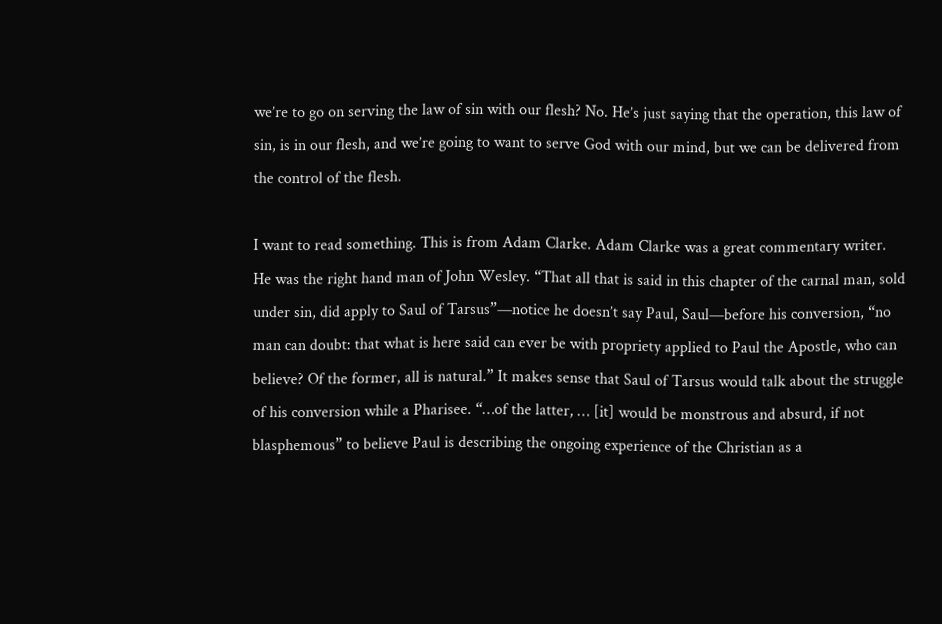we’re to go on serving the law of sin with our flesh? No. He’s just saying that the operation, this law of sin, is in our flesh, and we’re going to want to serve God with our mind, but we can be delivered from the control of the flesh.

I want to read something. This is from Adam Clarke. Adam Clarke was a great commentary writer. He was the right hand man of John Wesley. “That all that is said in this chapter of the carnal man, sold under sin, did apply to Saul of Tarsus”—notice he doesn’t say Paul, Saul—before his conversion, “no man can doubt: that what is here said can ever be with propriety applied to Paul the Apostle, who can believe? Of the former, all is natural.” It makes sense that Saul of Tarsus would talk about the struggle of his conversion while a Pharisee. “…of the latter, … [it] would be monstrous and absurd, if not blasphemous” to believe Paul is describing the ongoing experience of the Christian as a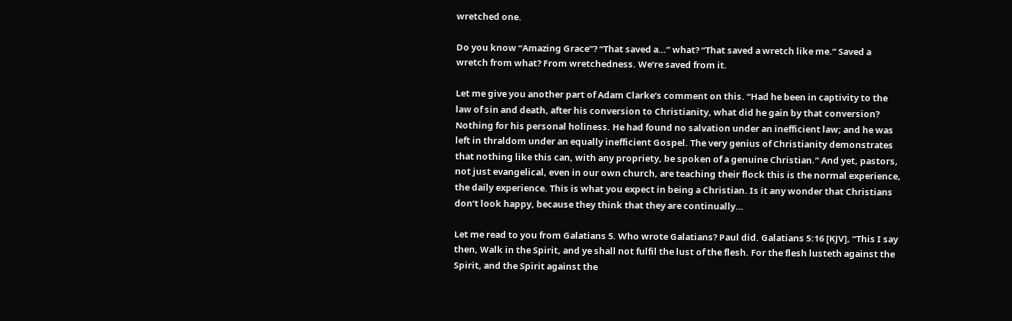wretched one.

Do you know “Amazing Grace”? “That saved a…” what? “That saved a wretch like me.” Saved a wretch from what? From wretchedness. We’re saved from it.

Let me give you another part of Adam Clarke’s comment on this. “Had he been in captivity to the law of sin and death, after his conversion to Christianity, what did he gain by that conversion? Nothing for his personal holiness. He had found no salvation under an inefficient law; and he was left in thraldom under an equally inefficient Gospel. The very genius of Christianity demonstrates that nothing like this can, with any propriety, be spoken of a genuine Christian.” And yet, pastors, not just evangelical, even in our own church, are teaching their flock this is the normal experience, the daily experience. This is what you expect in being a Christian. Is it any wonder that Christians don’t look happy, because they think that they are continually…

Let me read to you from Galatians 5. Who wrote Galatians? Paul did. Galatians 5:16 [KJV], “This I say then, Walk in the Spirit, and ye shall not fulfil the lust of the flesh. For the flesh lusteth against the Spirit, and the Spirit against the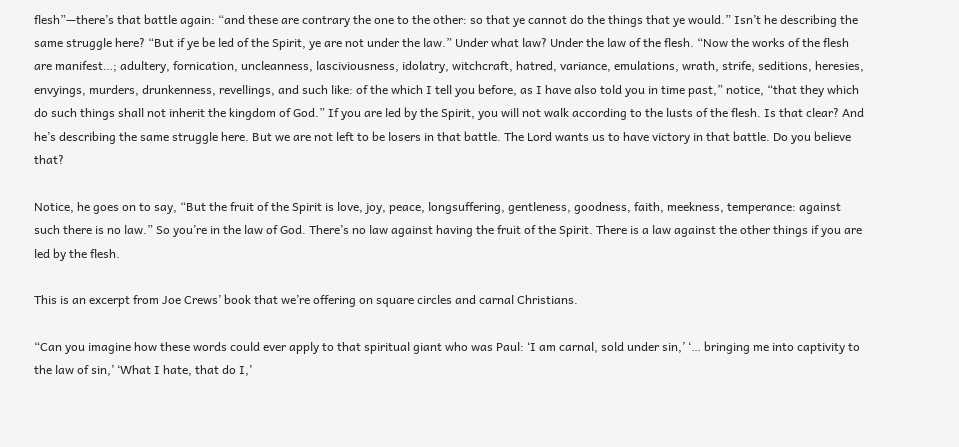flesh”—there’s that battle again: “and these are contrary the one to the other: so that ye cannot do the things that ye would.” Isn’t he describing the same struggle here? “But if ye be led of the Spirit, ye are not under the law.” Under what law? Under the law of the flesh. “Now the works of the flesh are manifest…; adultery, fornication, uncleanness, lasciviousness, idolatry, witchcraft, hatred, variance, emulations, wrath, strife, seditions, heresies, envyings, murders, drunkenness, revellings, and such like: of the which I tell you before, as I have also told you in time past,” notice, “that they which do such things shall not inherit the kingdom of God.” If you are led by the Spirit, you will not walk according to the lusts of the flesh. Is that clear? And he’s describing the same struggle here. But we are not left to be losers in that battle. The Lord wants us to have victory in that battle. Do you believe that?

Notice, he goes on to say, “But the fruit of the Spirit is love, joy, peace, longsuffering, gentleness, goodness, faith, meekness, temperance: against such there is no law.” So you’re in the law of God. There’s no law against having the fruit of the Spirit. There is a law against the other things if you are led by the flesh.

This is an excerpt from Joe Crews’ book that we’re offering on square circles and carnal Christians.

“Can you imagine how these words could ever apply to that spiritual giant who was Paul: ‘I am carnal, sold under sin,’ ‘… bringing me into captivity to the law of sin,’ ‘What I hate, that do I,’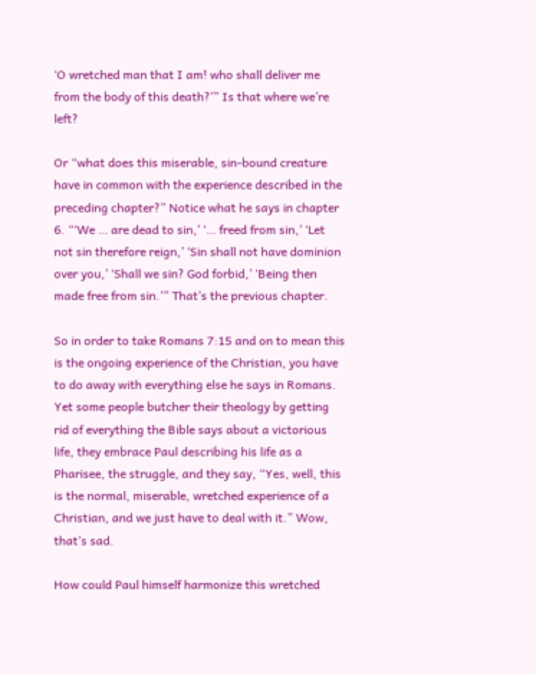‘O wretched man that I am! who shall deliver me from the body of this death?’” Is that where we’re left?

Or “what does this miserable, sin-bound creature have in common with the experience described in the preceding chapter?” Notice what he says in chapter 6. “‘We … are dead to sin,’ ‘… freed from sin,’ ‘Let not sin therefore reign,’ ‘Sin shall not have dominion over you,’ ‘Shall we sin? God forbid,’ ‘Being then made free from sin.’” That’s the previous chapter.

So in order to take Romans 7:15 and on to mean this is the ongoing experience of the Christian, you have to do away with everything else he says in Romans. Yet some people butcher their theology by getting rid of everything the Bible says about a victorious life, they embrace Paul describing his life as a Pharisee, the struggle, and they say, “Yes, well, this is the normal, miserable, wretched experience of a Christian, and we just have to deal with it.” Wow, that’s sad.

How could Paul himself harmonize this wretched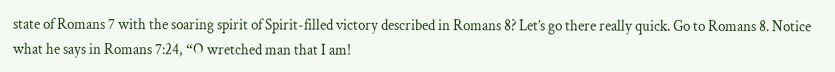state of Romans 7 with the soaring spirit of Spirit-filled victory described in Romans 8? Let’s go there really quick. Go to Romans 8. Notice what he says in Romans 7:24, “O wretched man that I am!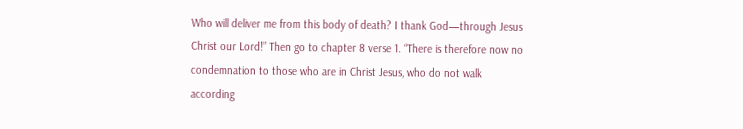Who will deliver me from this body of death? I thank God—through Jesus Christ our Lord!” Then go to chapter 8 verse 1. “There is therefore now no condemnation to those who are in Christ Jesus, who do not walk according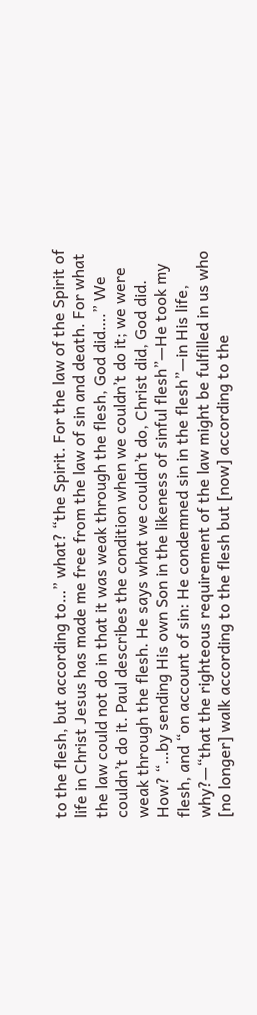to the flesh, but according to…” what? “the Spirit. For the law of the Spirit of life in Christ Jesus has made me free from the law of sin and death. For what the law could not do in that it was weak through the flesh, God did….” We couldn’t do it. Paul describes the condition when we couldn’t do it; we were weak through the flesh. He says what we couldn’t do, Christ did, God did. How? “…by sending His own Son in the likeness of sinful flesh”—He took my flesh, and “on account of sin: He condemned sin in the flesh”—in His life, why?—“that the righteous requirement of the law might be fulfilled in us who [no longer] walk according to the flesh but [now] according to the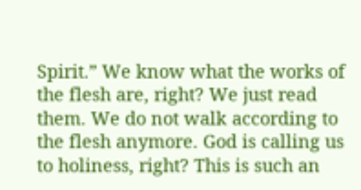Spirit.” We know what the works of the flesh are, right? We just read them. We do not walk according to the flesh anymore. God is calling us to holiness, right? This is such an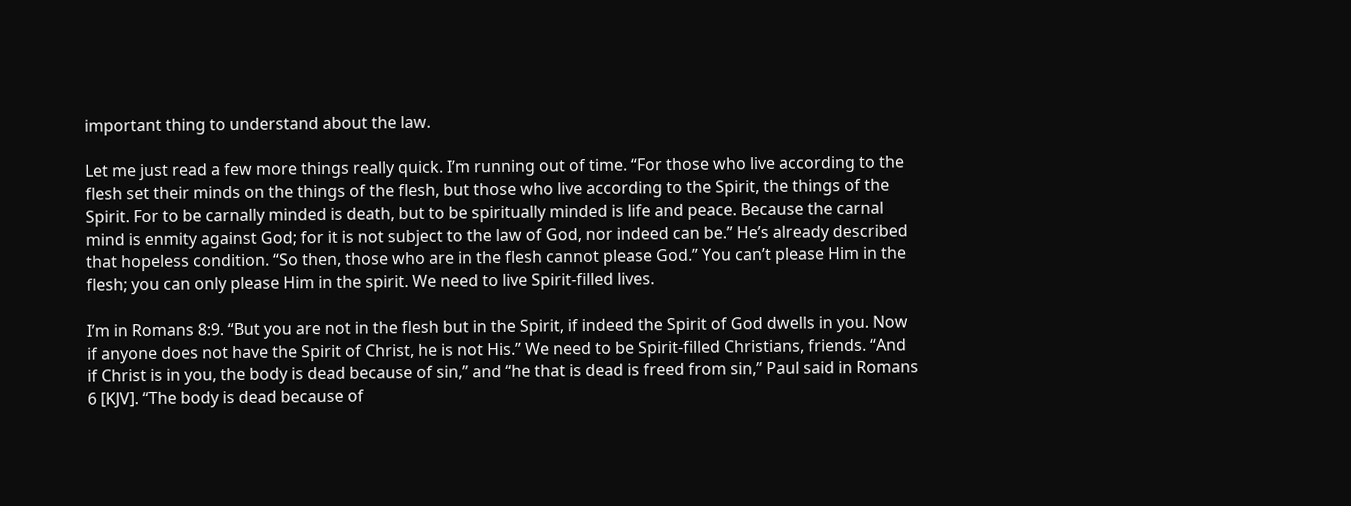important thing to understand about the law.

Let me just read a few more things really quick. I’m running out of time. “For those who live according to the flesh set their minds on the things of the flesh, but those who live according to the Spirit, the things of the Spirit. For to be carnally minded is death, but to be spiritually minded is life and peace. Because the carnal mind is enmity against God; for it is not subject to the law of God, nor indeed can be.” He’s already described that hopeless condition. “So then, those who are in the flesh cannot please God.” You can’t please Him in the flesh; you can only please Him in the spirit. We need to live Spirit-filled lives.

I’m in Romans 8:9. “But you are not in the flesh but in the Spirit, if indeed the Spirit of God dwells in you. Now if anyone does not have the Spirit of Christ, he is not His.” We need to be Spirit-filled Christians, friends. “And if Christ is in you, the body is dead because of sin,” and “he that is dead is freed from sin,” Paul said in Romans 6 [KJV]. “The body is dead because of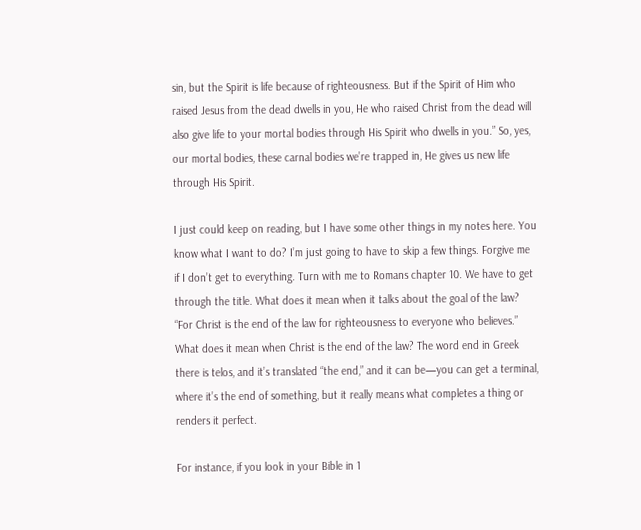sin, but the Spirit is life because of righteousness. But if the Spirit of Him who raised Jesus from the dead dwells in you, He who raised Christ from the dead will also give life to your mortal bodies through His Spirit who dwells in you.” So, yes, our mortal bodies, these carnal bodies we’re trapped in, He gives us new life through His Spirit.

I just could keep on reading, but I have some other things in my notes here. You know what I want to do? I’m just going to have to skip a few things. Forgive me if I don’t get to everything. Turn with me to Romans chapter 10. We have to get through the title. What does it mean when it talks about the goal of the law? “For Christ is the end of the law for righteousness to everyone who believes.” What does it mean when Christ is the end of the law? The word end in Greek there is telos, and it’s translated “the end,” and it can be—you can get a terminal, where it’s the end of something, but it really means what completes a thing or renders it perfect.

For instance, if you look in your Bible in 1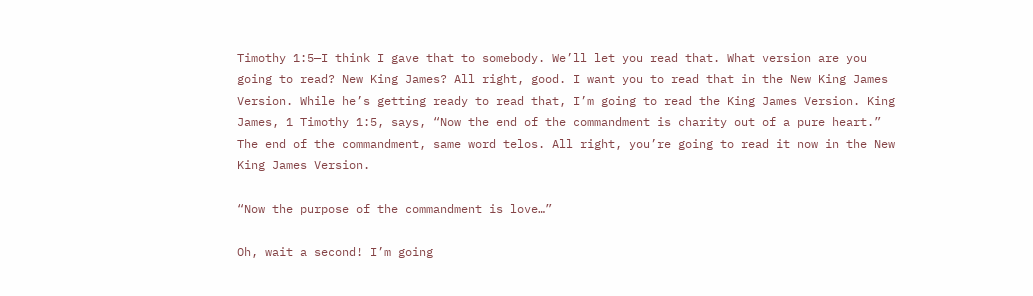Timothy 1:5—I think I gave that to somebody. We’ll let you read that. What version are you going to read? New King James? All right, good. I want you to read that in the New King James Version. While he’s getting ready to read that, I’m going to read the King James Version. King James, 1 Timothy 1:5, says, “Now the end of the commandment is charity out of a pure heart.” The end of the commandment, same word telos. All right, you’re going to read it now in the New King James Version.

“Now the purpose of the commandment is love…”

Oh, wait a second! I’m going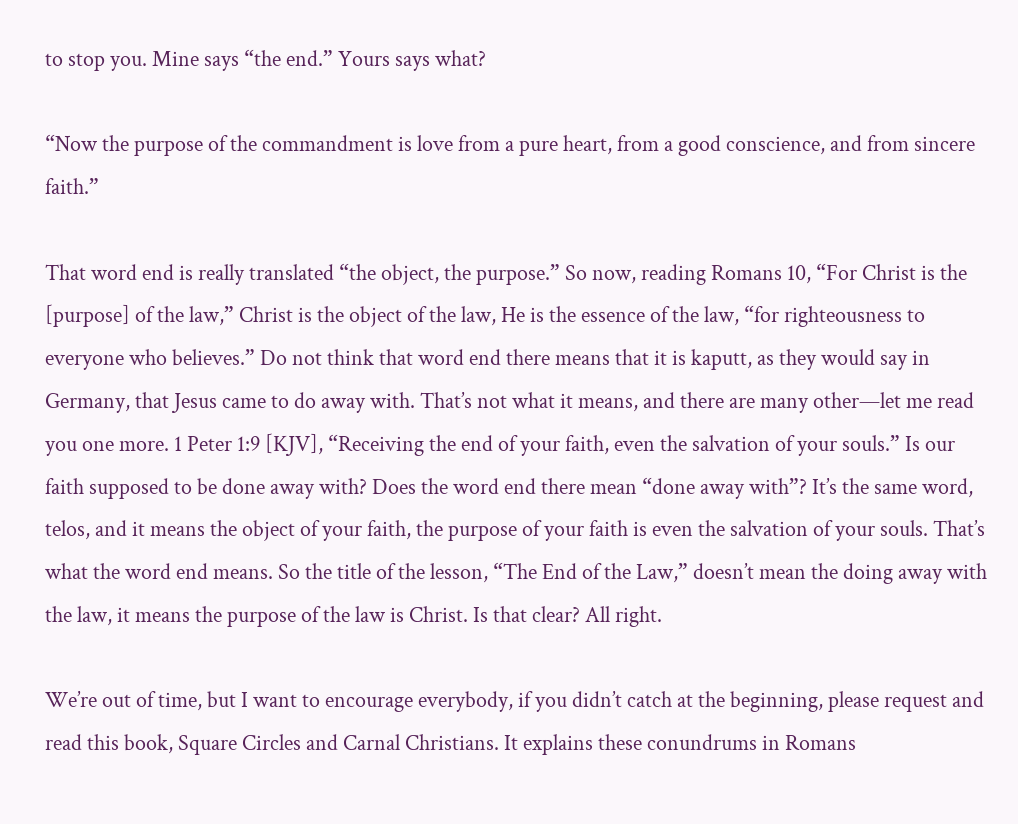to stop you. Mine says “the end.” Yours says what?

“Now the purpose of the commandment is love from a pure heart, from a good conscience, and from sincere faith.”

That word end is really translated “the object, the purpose.” So now, reading Romans 10, “For Christ is the [purpose] of the law,” Christ is the object of the law, He is the essence of the law, “for righteousness to everyone who believes.” Do not think that word end there means that it is kaputt, as they would say in Germany, that Jesus came to do away with. That’s not what it means, and there are many other—let me read you one more. 1 Peter 1:9 [KJV], “Receiving the end of your faith, even the salvation of your souls.” Is our faith supposed to be done away with? Does the word end there mean “done away with”? It’s the same word, telos, and it means the object of your faith, the purpose of your faith is even the salvation of your souls. That’s what the word end means. So the title of the lesson, “The End of the Law,” doesn’t mean the doing away with the law, it means the purpose of the law is Christ. Is that clear? All right.

We’re out of time, but I want to encourage everybody, if you didn’t catch at the beginning, please request and read this book, Square Circles and Carnal Christians. It explains these conundrums in Romans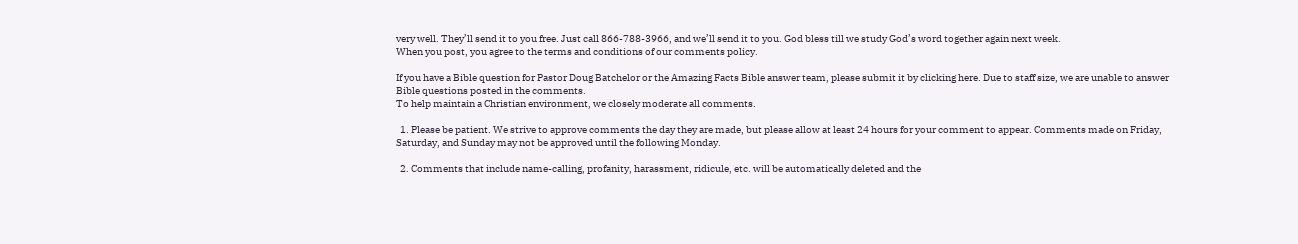very well. They’ll send it to you free. Just call 866-788-3966, and we’ll send it to you. God bless till we study God’s word together again next week.
When you post, you agree to the terms and conditions of our comments policy.

If you have a Bible question for Pastor Doug Batchelor or the Amazing Facts Bible answer team, please submit it by clicking here. Due to staff size, we are unable to answer Bible questions posted in the comments.
To help maintain a Christian environment, we closely moderate all comments.

  1. Please be patient. We strive to approve comments the day they are made, but please allow at least 24 hours for your comment to appear. Comments made on Friday, Saturday, and Sunday may not be approved until the following Monday.

  2. Comments that include name-calling, profanity, harassment, ridicule, etc. will be automatically deleted and the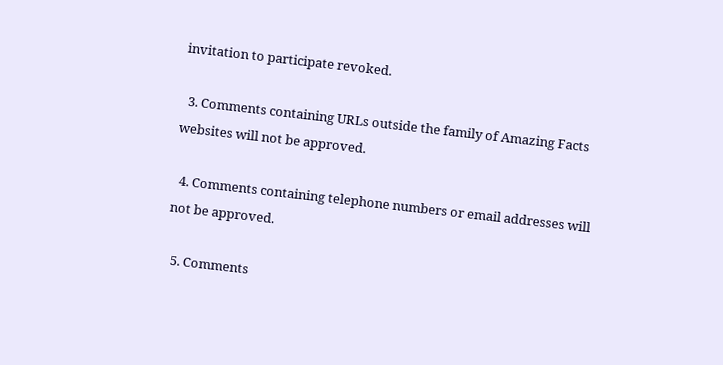invitation to participate revoked.

  3. Comments containing URLs outside the family of Amazing Facts websites will not be approved.

  4. Comments containing telephone numbers or email addresses will not be approved.

  5. Comments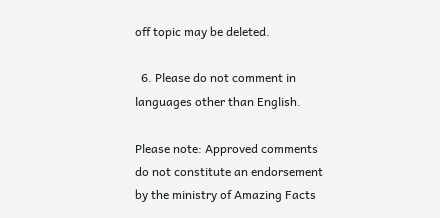off topic may be deleted.

  6. Please do not comment in languages other than English.

Please note: Approved comments do not constitute an endorsement by the ministry of Amazing Facts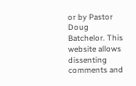or by Pastor Doug Batchelor. This website allows dissenting comments and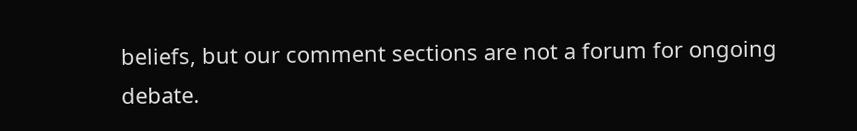beliefs, but our comment sections are not a forum for ongoing debate.